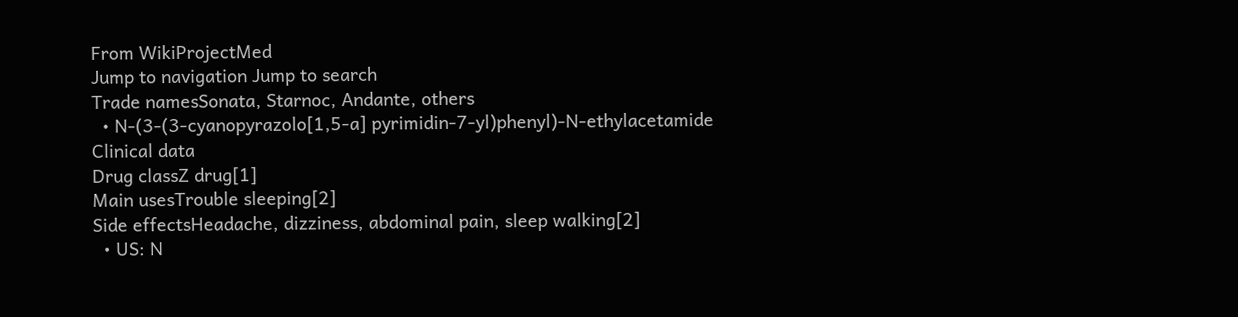From WikiProjectMed
Jump to navigation Jump to search
Trade namesSonata, Starnoc, Andante, others
  • N-(3-(3-cyanopyrazolo[1,5-a] pyrimidin-7-yl)phenyl)-N-ethylacetamide
Clinical data
Drug classZ drug[1]
Main usesTrouble sleeping[2]
Side effectsHeadache, dizziness, abdominal pain, sleep walking[2]
  • US: N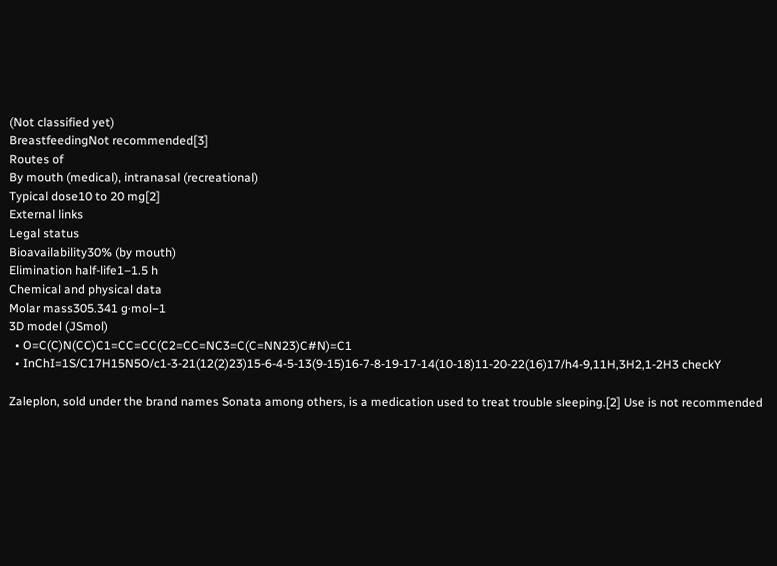(Not classified yet)
BreastfeedingNot recommended[3]
Routes of
By mouth (medical), intranasal (recreational)
Typical dose10 to 20 mg[2]
External links
Legal status
Bioavailability30% (by mouth)
Elimination half-life1–1.5 h
Chemical and physical data
Molar mass305.341 g·mol−1
3D model (JSmol)
  • O=C(C)N(CC)C1=CC=CC(C2=CC=NC3=C(C=NN23)C#N)=C1
  • InChI=1S/C17H15N5O/c1-3-21(12(2)23)15-6-4-5-13(9-15)16-7-8-19-17-14(10-18)11-20-22(16)17/h4-9,11H,3H2,1-2H3 checkY

Zaleplon, sold under the brand names Sonata among others, is a medication used to treat trouble sleeping.[2] Use is not recommended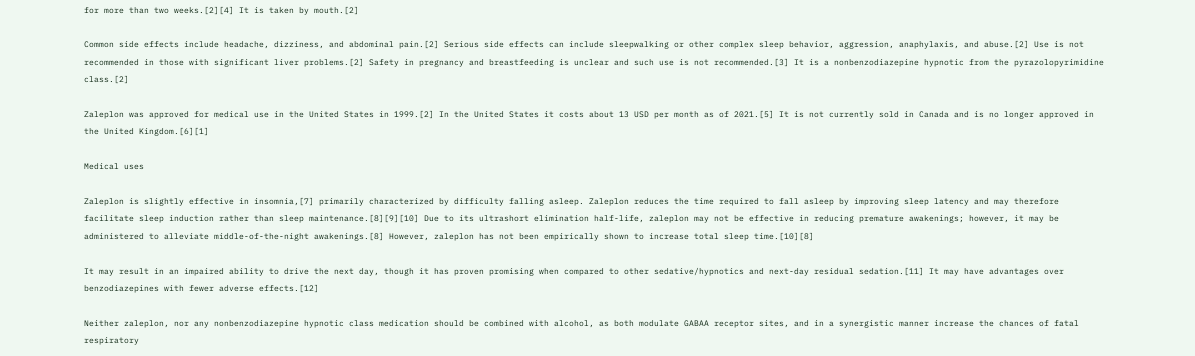for more than two weeks.[2][4] It is taken by mouth.[2]

Common side effects include headache, dizziness, and abdominal pain.[2] Serious side effects can include sleepwalking or other complex sleep behavior, aggression, anaphylaxis, and abuse.[2] Use is not recommended in those with significant liver problems.[2] Safety in pregnancy and breastfeeding is unclear and such use is not recommended.[3] It is a nonbenzodiazepine hypnotic from the pyrazolopyrimidine class.[2]

Zaleplon was approved for medical use in the United States in 1999.[2] In the United States it costs about 13 USD per month as of 2021.[5] It is not currently sold in Canada and is no longer approved in the United Kingdom.[6][1]

Medical uses

Zaleplon is slightly effective in insomnia,[7] primarily characterized by difficulty falling asleep. Zaleplon reduces the time required to fall asleep by improving sleep latency and may therefore facilitate sleep induction rather than sleep maintenance.[8][9][10] Due to its ultrashort elimination half-life, zaleplon may not be effective in reducing premature awakenings; however, it may be administered to alleviate middle-of-the-night awakenings.[8] However, zaleplon has not been empirically shown to increase total sleep time.[10][8]

It may result in an impaired ability to drive the next day, though it has proven promising when compared to other sedative/hypnotics and next-day residual sedation.[11] It may have advantages over benzodiazepines with fewer adverse effects.[12]

Neither zaleplon, nor any nonbenzodiazepine hypnotic class medication should be combined with alcohol, as both modulate GABAA receptor sites, and in a synergistic manner increase the chances of fatal respiratory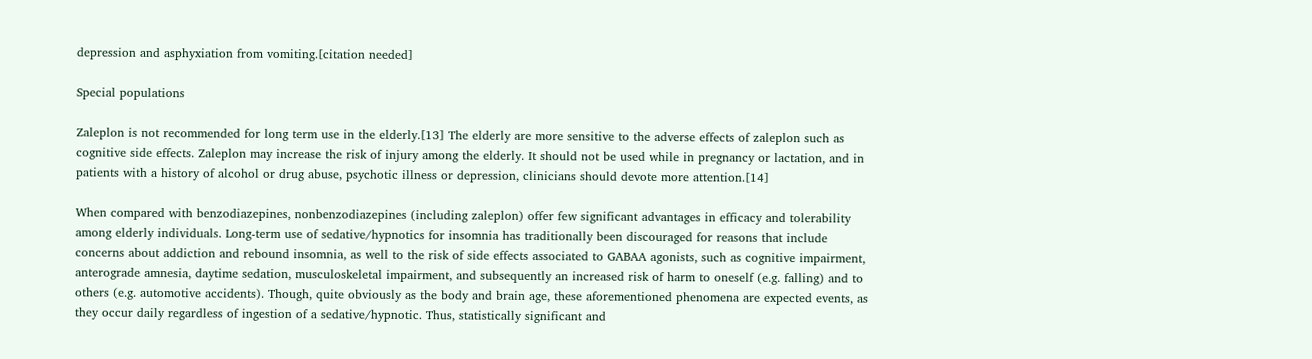depression and asphyxiation from vomiting.[citation needed]

Special populations

Zaleplon is not recommended for long term use in the elderly.[13] The elderly are more sensitive to the adverse effects of zaleplon such as cognitive side effects. Zaleplon may increase the risk of injury among the elderly. It should not be used while in pregnancy or lactation, and in patients with a history of alcohol or drug abuse, psychotic illness or depression, clinicians should devote more attention.[14]

When compared with benzodiazepines, nonbenzodiazepines (including zaleplon) offer few significant advantages in efficacy and tolerability among elderly individuals. Long-term use of sedative/hypnotics for insomnia has traditionally been discouraged for reasons that include concerns about addiction and rebound insomnia, as well to the risk of side effects associated to GABAA agonists, such as cognitive impairment, anterograde amnesia, daytime sedation, musculoskeletal impairment, and subsequently an increased risk of harm to oneself (e.g. falling) and to others (e.g. automotive accidents). Though, quite obviously as the body and brain age, these aforementioned phenomena are expected events, as they occur daily regardless of ingestion of a sedative/hypnotic. Thus, statistically significant and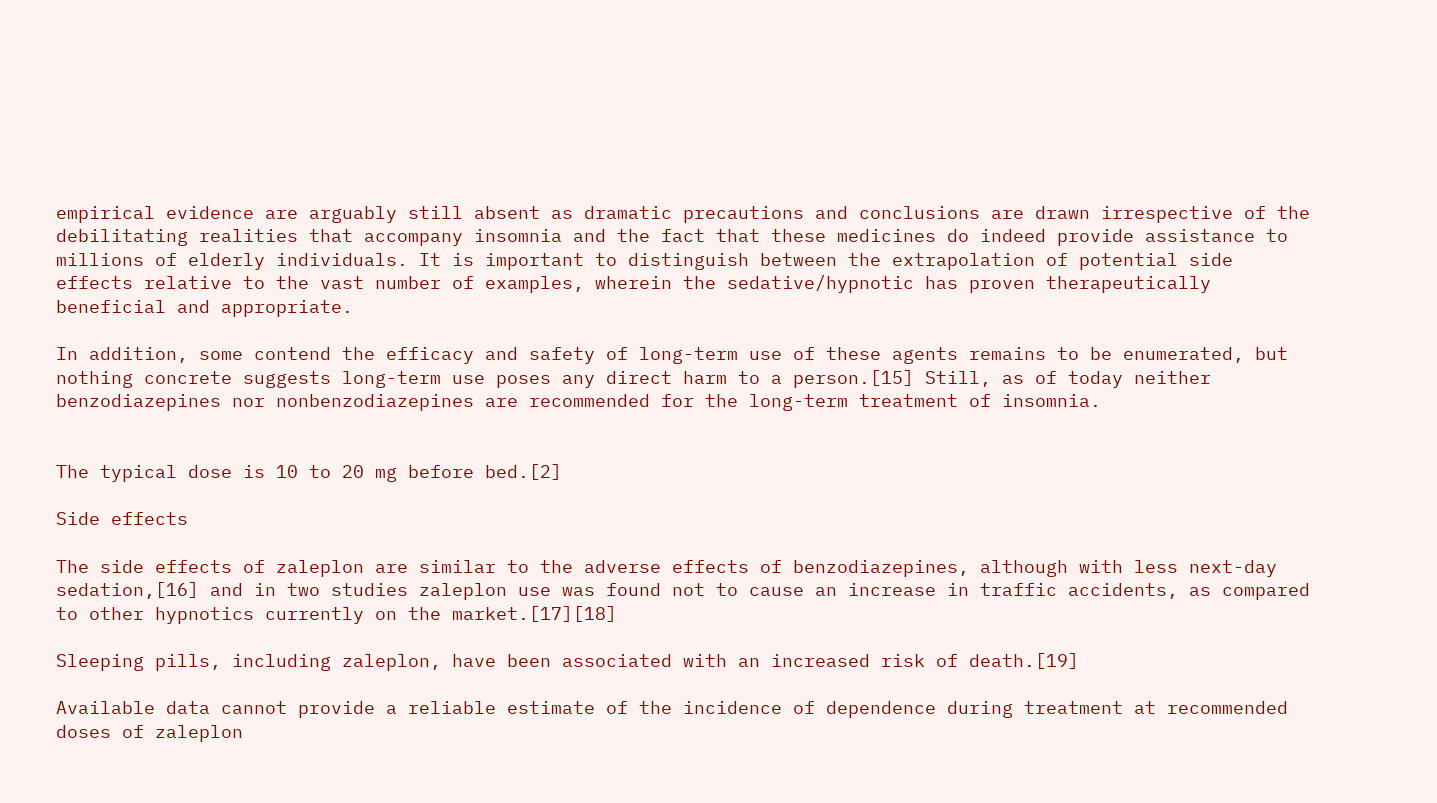empirical evidence are arguably still absent as dramatic precautions and conclusions are drawn irrespective of the debilitating realities that accompany insomnia and the fact that these medicines do indeed provide assistance to millions of elderly individuals. It is important to distinguish between the extrapolation of potential side effects relative to the vast number of examples, wherein the sedative/hypnotic has proven therapeutically beneficial and appropriate.

In addition, some contend the efficacy and safety of long-term use of these agents remains to be enumerated, but nothing concrete suggests long-term use poses any direct harm to a person.[15] Still, as of today neither benzodiazepines nor nonbenzodiazepines are recommended for the long-term treatment of insomnia.


The typical dose is 10 to 20 mg before bed.[2]

Side effects

The side effects of zaleplon are similar to the adverse effects of benzodiazepines, although with less next-day sedation,[16] and in two studies zaleplon use was found not to cause an increase in traffic accidents, as compared to other hypnotics currently on the market.[17][18]

Sleeping pills, including zaleplon, have been associated with an increased risk of death.[19]

Available data cannot provide a reliable estimate of the incidence of dependence during treatment at recommended doses of zaleplon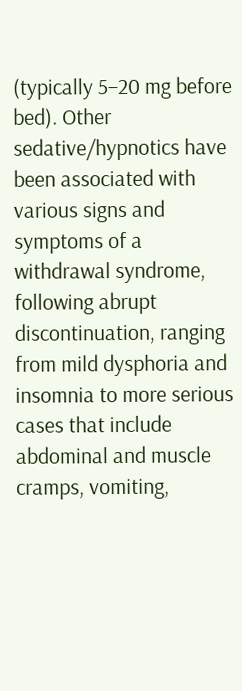(typically 5–20 mg before bed). Other sedative/hypnotics have been associated with various signs and symptoms of a withdrawal syndrome, following abrupt discontinuation, ranging from mild dysphoria and insomnia to more serious cases that include abdominal and muscle cramps, vomiting,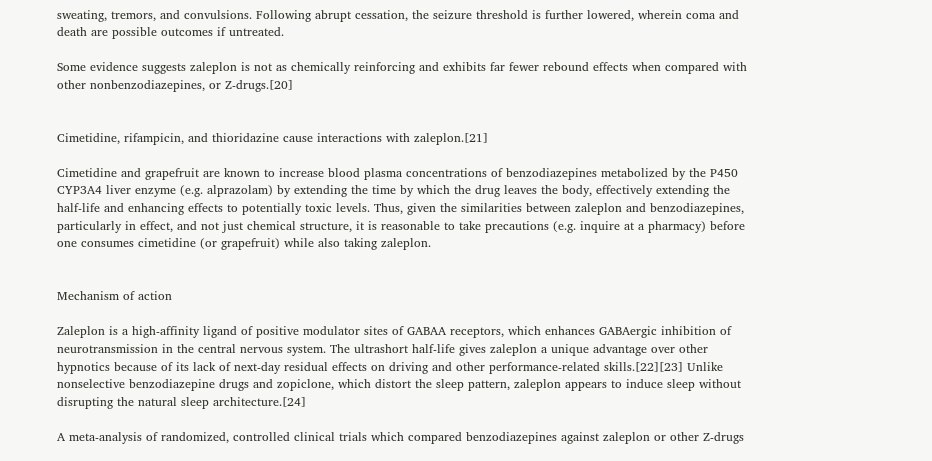sweating, tremors, and convulsions. Following abrupt cessation, the seizure threshold is further lowered, wherein coma and death are possible outcomes if untreated.

Some evidence suggests zaleplon is not as chemically reinforcing and exhibits far fewer rebound effects when compared with other nonbenzodiazepines, or Z-drugs.[20]


Cimetidine, rifampicin, and thioridazine cause interactions with zaleplon.[21]

Cimetidine and grapefruit are known to increase blood plasma concentrations of benzodiazepines metabolized by the P450 CYP3A4 liver enzyme (e.g. alprazolam) by extending the time by which the drug leaves the body, effectively extending the half-life and enhancing effects to potentially toxic levels. Thus, given the similarities between zaleplon and benzodiazepines, particularly in effect, and not just chemical structure, it is reasonable to take precautions (e.g. inquire at a pharmacy) before one consumes cimetidine (or grapefruit) while also taking zaleplon.


Mechanism of action

Zaleplon is a high-affinity ligand of positive modulator sites of GABAA receptors, which enhances GABAergic inhibition of neurotransmission in the central nervous system. The ultrashort half-life gives zaleplon a unique advantage over other hypnotics because of its lack of next-day residual effects on driving and other performance-related skills.[22][23] Unlike nonselective benzodiazepine drugs and zopiclone, which distort the sleep pattern, zaleplon appears to induce sleep without disrupting the natural sleep architecture.[24]

A meta-analysis of randomized, controlled clinical trials which compared benzodiazepines against zaleplon or other Z-drugs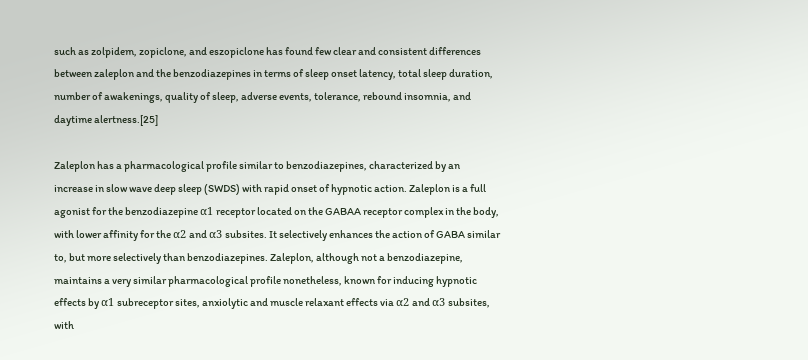such as zolpidem, zopiclone, and eszopiclone has found few clear and consistent differences between zaleplon and the benzodiazepines in terms of sleep onset latency, total sleep duration, number of awakenings, quality of sleep, adverse events, tolerance, rebound insomnia, and daytime alertness.[25]

Zaleplon has a pharmacological profile similar to benzodiazepines, characterized by an increase in slow wave deep sleep (SWDS) with rapid onset of hypnotic action. Zaleplon is a full agonist for the benzodiazepine α1 receptor located on the GABAA receptor complex in the body, with lower affinity for the α2 and α3 subsites. It selectively enhances the action of GABA similar to, but more selectively than benzodiazepines. Zaleplon, although not a benzodiazepine, maintains a very similar pharmacological profile nonetheless, known for inducing hypnotic effects by α1 subreceptor sites, anxiolytic and muscle relaxant effects via α2 and α3 subsites, with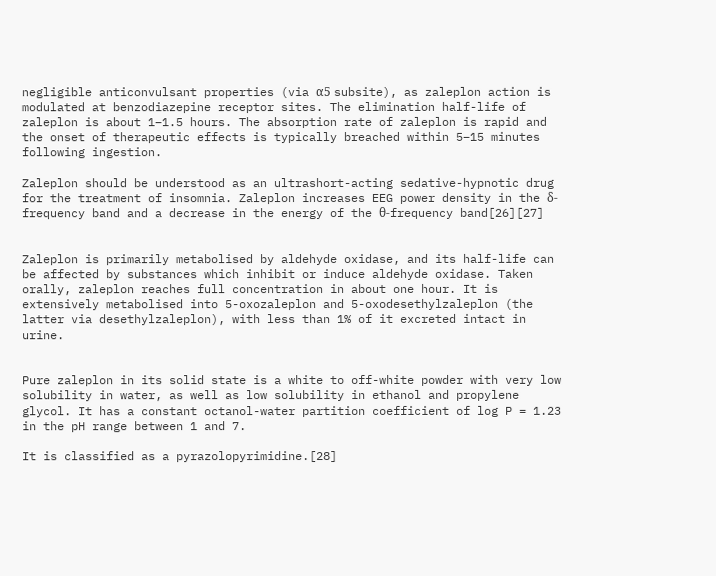negligible anticonvulsant properties (via α5 subsite), as zaleplon action is modulated at benzodiazepine receptor sites. The elimination half-life of zaleplon is about 1–1.5 hours. The absorption rate of zaleplon is rapid and the onset of therapeutic effects is typically breached within 5–15 minutes following ingestion.

Zaleplon should be understood as an ultrashort-acting sedative-hypnotic drug for the treatment of insomnia. Zaleplon increases EEG power density in the δ-frequency band and a decrease in the energy of the θ-frequency band[26][27]


Zaleplon is primarily metabolised by aldehyde oxidase, and its half-life can be affected by substances which inhibit or induce aldehyde oxidase. Taken orally, zaleplon reaches full concentration in about one hour. It is extensively metabolised into 5-oxozaleplon and 5-oxodesethylzaleplon (the latter via desethylzaleplon), with less than 1% of it excreted intact in urine.


Pure zaleplon in its solid state is a white to off-white powder with very low solubility in water, as well as low solubility in ethanol and propylene glycol. It has a constant octanol-water partition coefficient of log P = 1.23 in the pH range between 1 and 7.

It is classified as a pyrazolopyrimidine.[28]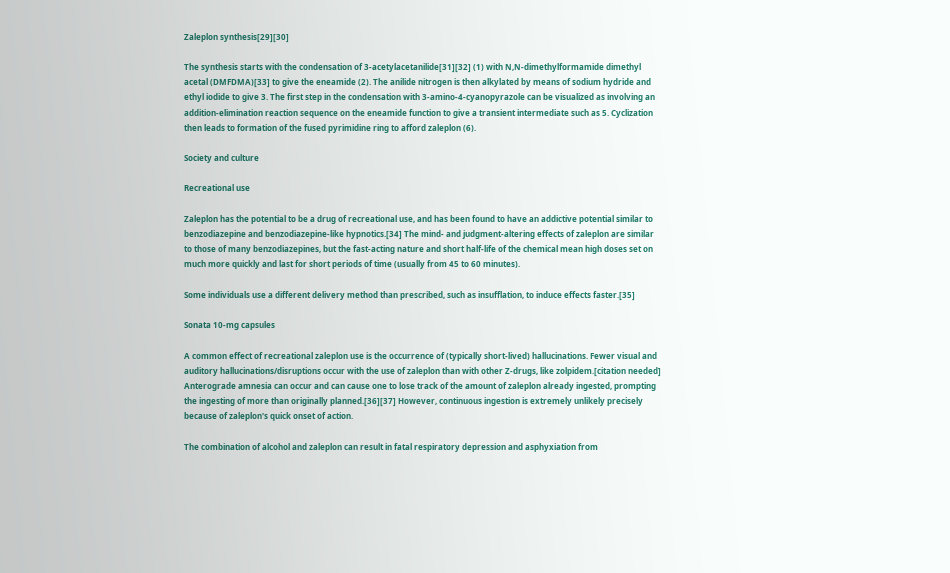Zaleplon synthesis[29][30]

The synthesis starts with the condensation of 3-acetylacetanilide[31][32] (1) with N,N-dimethylformamide dimethyl acetal (DMFDMA)[33] to give the eneamide (2). The anilide nitrogen is then alkylated by means of sodium hydride and ethyl iodide to give 3. The first step in the condensation with 3-amino-4-cyanopyrazole can be visualized as involving an addition-elimination reaction sequence on the eneamide function to give a transient intermediate such as 5. Cyclization then leads to formation of the fused pyrimidine ring to afford zaleplon (6).

Society and culture

Recreational use

Zaleplon has the potential to be a drug of recreational use, and has been found to have an addictive potential similar to benzodiazepine and benzodiazepine-like hypnotics.[34] The mind- and judgment-altering effects of zaleplon are similar to those of many benzodiazepines, but the fast-acting nature and short half-life of the chemical mean high doses set on much more quickly and last for short periods of time (usually from 45 to 60 minutes).

Some individuals use a different delivery method than prescribed, such as insufflation, to induce effects faster.[35]

Sonata 10-mg capsules

A common effect of recreational zaleplon use is the occurrence of (typically short-lived) hallucinations. Fewer visual and auditory hallucinations/disruptions occur with the use of zaleplon than with other Z-drugs, like zolpidem.[citation needed] Anterograde amnesia can occur and can cause one to lose track of the amount of zaleplon already ingested, prompting the ingesting of more than originally planned.[36][37] However, continuous ingestion is extremely unlikely precisely because of zaleplon's quick onset of action.

The combination of alcohol and zaleplon can result in fatal respiratory depression and asphyxiation from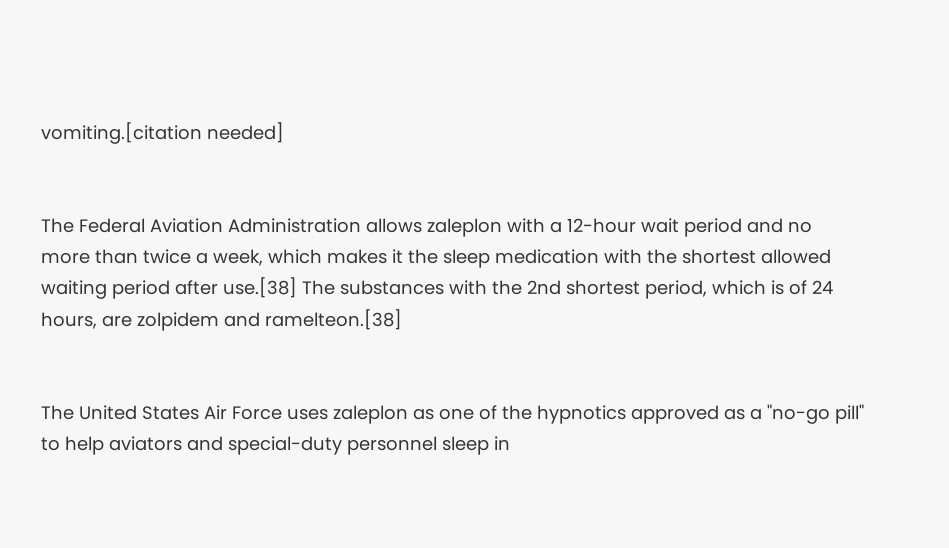vomiting.[citation needed]


The Federal Aviation Administration allows zaleplon with a 12-hour wait period and no more than twice a week, which makes it the sleep medication with the shortest allowed waiting period after use.[38] The substances with the 2nd shortest period, which is of 24 hours, are zolpidem and ramelteon.[38]


The United States Air Force uses zaleplon as one of the hypnotics approved as a "no-go pill" to help aviators and special-duty personnel sleep in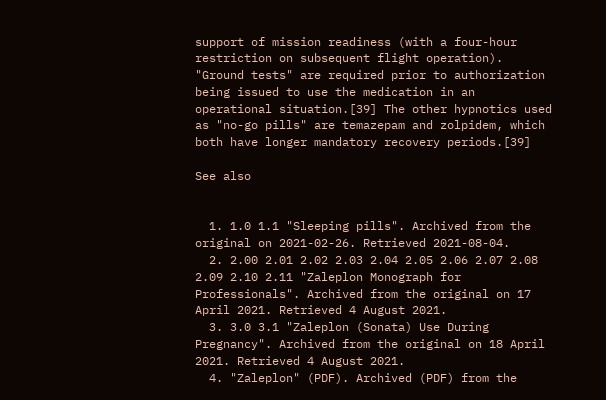support of mission readiness (with a four-hour restriction on subsequent flight operation). "Ground tests" are required prior to authorization being issued to use the medication in an operational situation.[39] The other hypnotics used as "no-go pills" are temazepam and zolpidem, which both have longer mandatory recovery periods.[39]

See also


  1. 1.0 1.1 "Sleeping pills". Archived from the original on 2021-02-26. Retrieved 2021-08-04.
  2. 2.00 2.01 2.02 2.03 2.04 2.05 2.06 2.07 2.08 2.09 2.10 2.11 "Zaleplon Monograph for Professionals". Archived from the original on 17 April 2021. Retrieved 4 August 2021.
  3. 3.0 3.1 "Zaleplon (Sonata) Use During Pregnancy". Archived from the original on 18 April 2021. Retrieved 4 August 2021.
  4. "Zaleplon" (PDF). Archived (PDF) from the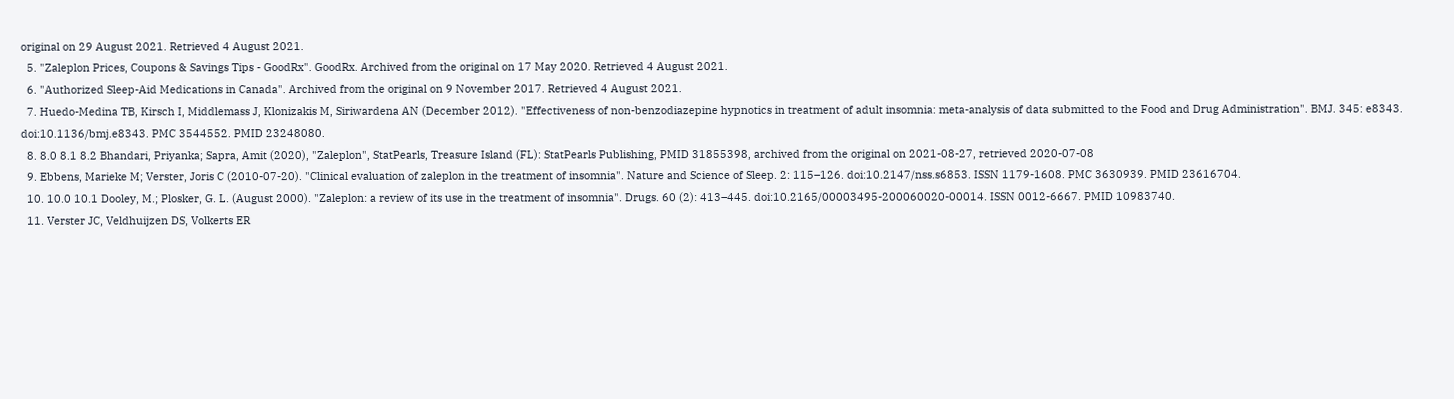original on 29 August 2021. Retrieved 4 August 2021.
  5. "Zaleplon Prices, Coupons & Savings Tips - GoodRx". GoodRx. Archived from the original on 17 May 2020. Retrieved 4 August 2021.
  6. "Authorized Sleep-Aid Medications in Canada". Archived from the original on 9 November 2017. Retrieved 4 August 2021.
  7. Huedo-Medina TB, Kirsch I, Middlemass J, Klonizakis M, Siriwardena AN (December 2012). "Effectiveness of non-benzodiazepine hypnotics in treatment of adult insomnia: meta-analysis of data submitted to the Food and Drug Administration". BMJ. 345: e8343. doi:10.1136/bmj.e8343. PMC 3544552. PMID 23248080.
  8. 8.0 8.1 8.2 Bhandari, Priyanka; Sapra, Amit (2020), "Zaleplon", StatPearls, Treasure Island (FL): StatPearls Publishing, PMID 31855398, archived from the original on 2021-08-27, retrieved 2020-07-08
  9. Ebbens, Marieke M; Verster, Joris C (2010-07-20). "Clinical evaluation of zaleplon in the treatment of insomnia". Nature and Science of Sleep. 2: 115–126. doi:10.2147/nss.s6853. ISSN 1179-1608. PMC 3630939. PMID 23616704.
  10. 10.0 10.1 Dooley, M.; Plosker, G. L. (August 2000). "Zaleplon: a review of its use in the treatment of insomnia". Drugs. 60 (2): 413–445. doi:10.2165/00003495-200060020-00014. ISSN 0012-6667. PMID 10983740.
  11. Verster JC, Veldhuijzen DS, Volkerts ER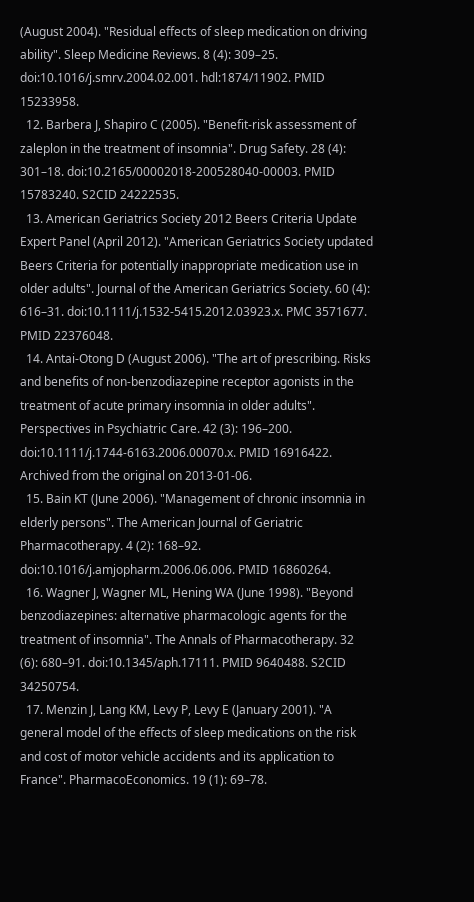(August 2004). "Residual effects of sleep medication on driving ability". Sleep Medicine Reviews. 8 (4): 309–25. doi:10.1016/j.smrv.2004.02.001. hdl:1874/11902. PMID 15233958.
  12. Barbera J, Shapiro C (2005). "Benefit-risk assessment of zaleplon in the treatment of insomnia". Drug Safety. 28 (4): 301–18. doi:10.2165/00002018-200528040-00003. PMID 15783240. S2CID 24222535.
  13. American Geriatrics Society 2012 Beers Criteria Update Expert Panel (April 2012). "American Geriatrics Society updated Beers Criteria for potentially inappropriate medication use in older adults". Journal of the American Geriatrics Society. 60 (4): 616–31. doi:10.1111/j.1532-5415.2012.03923.x. PMC 3571677. PMID 22376048.
  14. Antai-Otong D (August 2006). "The art of prescribing. Risks and benefits of non-benzodiazepine receptor agonists in the treatment of acute primary insomnia in older adults". Perspectives in Psychiatric Care. 42 (3): 196–200. doi:10.1111/j.1744-6163.2006.00070.x. PMID 16916422. Archived from the original on 2013-01-06.
  15. Bain KT (June 2006). "Management of chronic insomnia in elderly persons". The American Journal of Geriatric Pharmacotherapy. 4 (2): 168–92. doi:10.1016/j.amjopharm.2006.06.006. PMID 16860264.
  16. Wagner J, Wagner ML, Hening WA (June 1998). "Beyond benzodiazepines: alternative pharmacologic agents for the treatment of insomnia". The Annals of Pharmacotherapy. 32 (6): 680–91. doi:10.1345/aph.17111. PMID 9640488. S2CID 34250754.
  17. Menzin J, Lang KM, Levy P, Levy E (January 2001). "A general model of the effects of sleep medications on the risk and cost of motor vehicle accidents and its application to France". PharmacoEconomics. 19 (1): 69–78.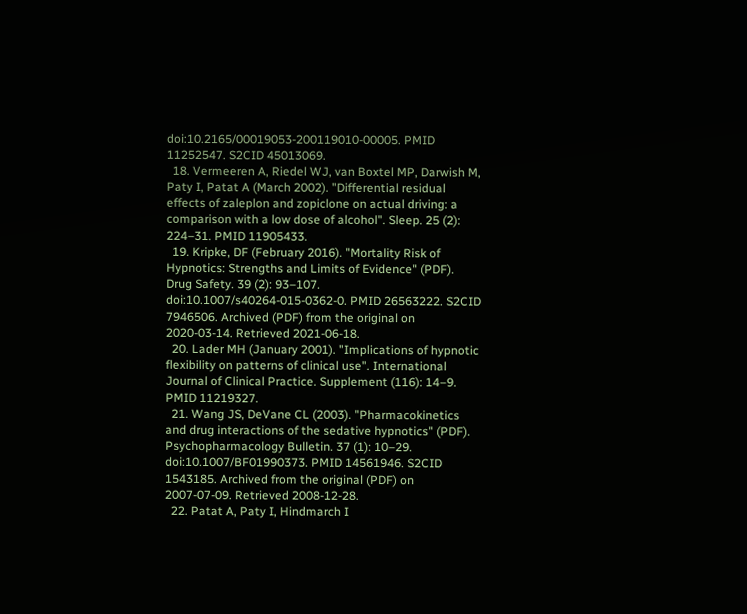doi:10.2165/00019053-200119010-00005. PMID 11252547. S2CID 45013069.
  18. Vermeeren A, Riedel WJ, van Boxtel MP, Darwish M, Paty I, Patat A (March 2002). "Differential residual effects of zaleplon and zopiclone on actual driving: a comparison with a low dose of alcohol". Sleep. 25 (2): 224–31. PMID 11905433.
  19. Kripke, DF (February 2016). "Mortality Risk of Hypnotics: Strengths and Limits of Evidence" (PDF). Drug Safety. 39 (2): 93–107. doi:10.1007/s40264-015-0362-0. PMID 26563222. S2CID 7946506. Archived (PDF) from the original on 2020-03-14. Retrieved 2021-06-18.
  20. Lader MH (January 2001). "Implications of hypnotic flexibility on patterns of clinical use". International Journal of Clinical Practice. Supplement (116): 14–9. PMID 11219327.
  21. Wang JS, DeVane CL (2003). "Pharmacokinetics and drug interactions of the sedative hypnotics" (PDF). Psychopharmacology Bulletin. 37 (1): 10–29. doi:10.1007/BF01990373. PMID 14561946. S2CID 1543185. Archived from the original (PDF) on 2007-07-09. Retrieved 2008-12-28.
  22. Patat A, Paty I, Hindmarch I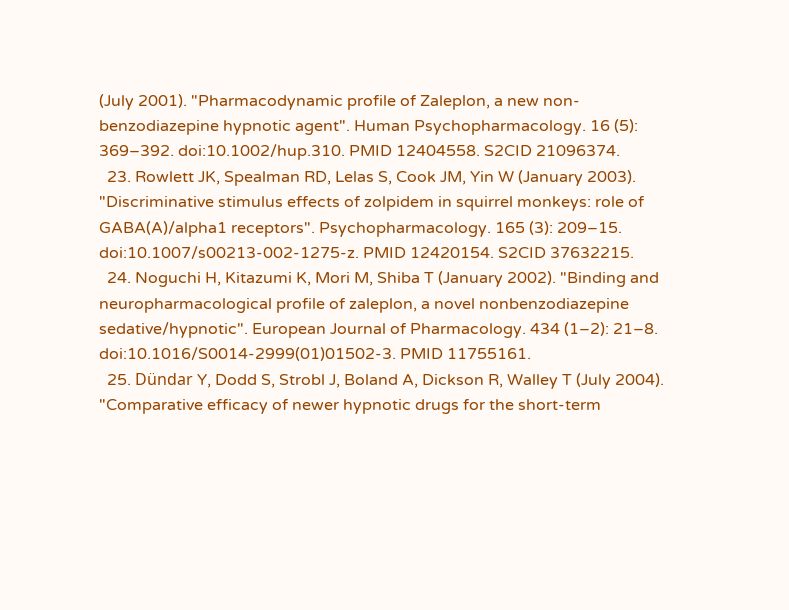(July 2001). "Pharmacodynamic profile of Zaleplon, a new non-benzodiazepine hypnotic agent". Human Psychopharmacology. 16 (5): 369–392. doi:10.1002/hup.310. PMID 12404558. S2CID 21096374.
  23. Rowlett JK, Spealman RD, Lelas S, Cook JM, Yin W (January 2003). "Discriminative stimulus effects of zolpidem in squirrel monkeys: role of GABA(A)/alpha1 receptors". Psychopharmacology. 165 (3): 209–15. doi:10.1007/s00213-002-1275-z. PMID 12420154. S2CID 37632215.
  24. Noguchi H, Kitazumi K, Mori M, Shiba T (January 2002). "Binding and neuropharmacological profile of zaleplon, a novel nonbenzodiazepine sedative/hypnotic". European Journal of Pharmacology. 434 (1–2): 21–8. doi:10.1016/S0014-2999(01)01502-3. PMID 11755161.
  25. Dündar Y, Dodd S, Strobl J, Boland A, Dickson R, Walley T (July 2004). "Comparative efficacy of newer hypnotic drugs for the short-term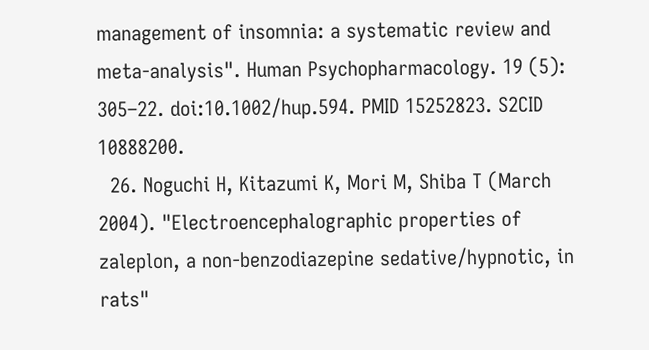management of insomnia: a systematic review and meta-analysis". Human Psychopharmacology. 19 (5): 305–22. doi:10.1002/hup.594. PMID 15252823. S2CID 10888200.
  26. Noguchi H, Kitazumi K, Mori M, Shiba T (March 2004). "Electroencephalographic properties of zaleplon, a non-benzodiazepine sedative/hypnotic, in rats"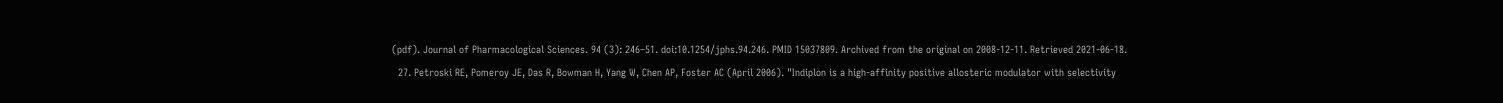(pdf). Journal of Pharmacological Sciences. 94 (3): 246–51. doi:10.1254/jphs.94.246. PMID 15037809. Archived from the original on 2008-12-11. Retrieved 2021-06-18.
  27. Petroski RE, Pomeroy JE, Das R, Bowman H, Yang W, Chen AP, Foster AC (April 2006). "Indiplon is a high-affinity positive allosteric modulator with selectivity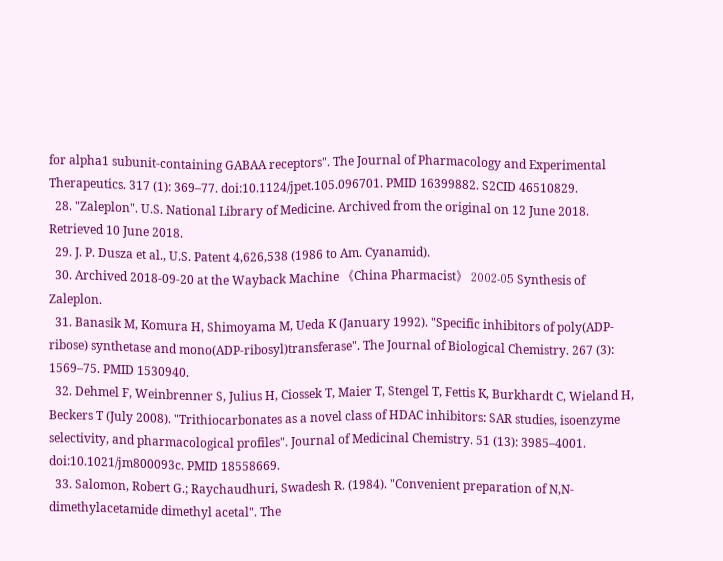for alpha1 subunit-containing GABAA receptors". The Journal of Pharmacology and Experimental Therapeutics. 317 (1): 369–77. doi:10.1124/jpet.105.096701. PMID 16399882. S2CID 46510829.
  28. "Zaleplon". U.S. National Library of Medicine. Archived from the original on 12 June 2018. Retrieved 10 June 2018.
  29. J. P. Dusza et al., U.S. Patent 4,626,538 (1986 to Am. Cyanamid).
  30. Archived 2018-09-20 at the Wayback Machine 《China Pharmacist》 2002-05 Synthesis of Zaleplon.
  31. Banasik M, Komura H, Shimoyama M, Ueda K (January 1992). "Specific inhibitors of poly(ADP-ribose) synthetase and mono(ADP-ribosyl)transferase". The Journal of Biological Chemistry. 267 (3): 1569–75. PMID 1530940.
  32. Dehmel F, Weinbrenner S, Julius H, Ciossek T, Maier T, Stengel T, Fettis K, Burkhardt C, Wieland H, Beckers T (July 2008). "Trithiocarbonates as a novel class of HDAC inhibitors: SAR studies, isoenzyme selectivity, and pharmacological profiles". Journal of Medicinal Chemistry. 51 (13): 3985–4001. doi:10.1021/jm800093c. PMID 18558669.
  33. Salomon, Robert G.; Raychaudhuri, Swadesh R. (1984). "Convenient preparation of N,N-dimethylacetamide dimethyl acetal". The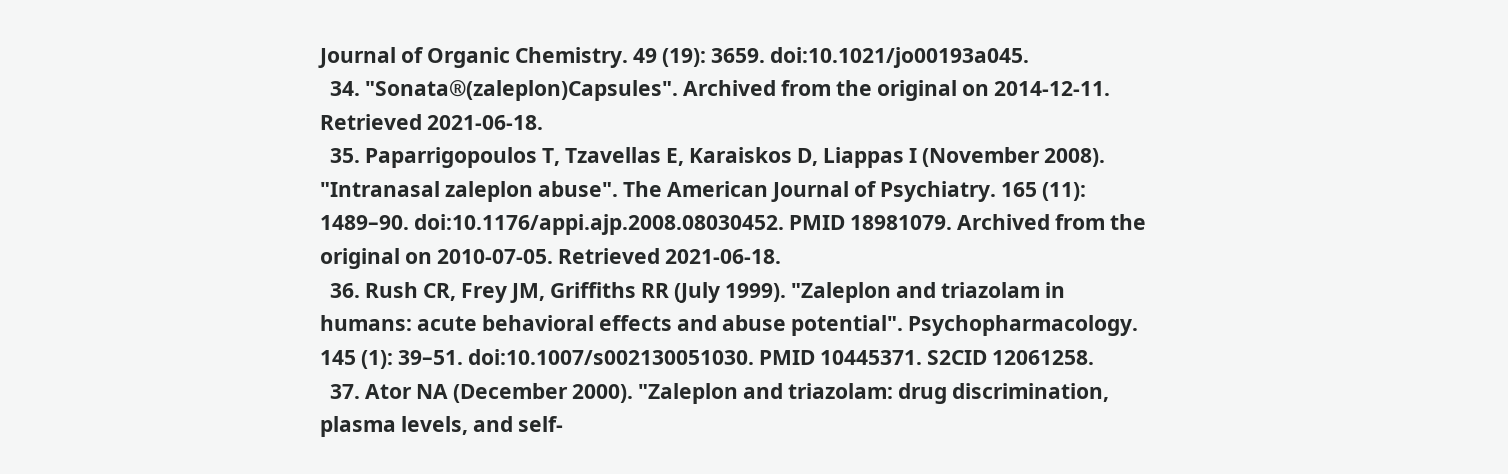Journal of Organic Chemistry. 49 (19): 3659. doi:10.1021/jo00193a045.
  34. "Sonata®(zaleplon)Capsules". Archived from the original on 2014-12-11. Retrieved 2021-06-18.
  35. Paparrigopoulos T, Tzavellas E, Karaiskos D, Liappas I (November 2008). "Intranasal zaleplon abuse". The American Journal of Psychiatry. 165 (11): 1489–90. doi:10.1176/appi.ajp.2008.08030452. PMID 18981079. Archived from the original on 2010-07-05. Retrieved 2021-06-18.
  36. Rush CR, Frey JM, Griffiths RR (July 1999). "Zaleplon and triazolam in humans: acute behavioral effects and abuse potential". Psychopharmacology. 145 (1): 39–51. doi:10.1007/s002130051030. PMID 10445371. S2CID 12061258.
  37. Ator NA (December 2000). "Zaleplon and triazolam: drug discrimination, plasma levels, and self-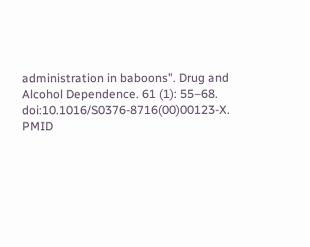administration in baboons". Drug and Alcohol Dependence. 61 (1): 55–68. doi:10.1016/S0376-8716(00)00123-X. PMID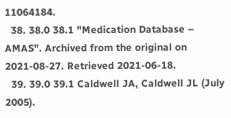11064184.
  38. 38.0 38.1 "Medication Database – AMAS". Archived from the original on 2021-08-27. Retrieved 2021-06-18.
  39. 39.0 39.1 Caldwell JA, Caldwell JL (July 2005).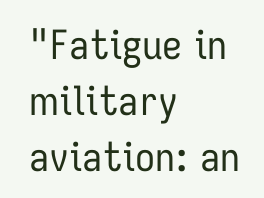"Fatigue in military aviation: an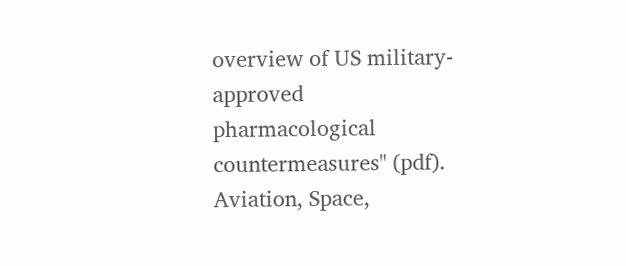overview of US military-approved pharmacological countermeasures" (pdf). Aviation, Space,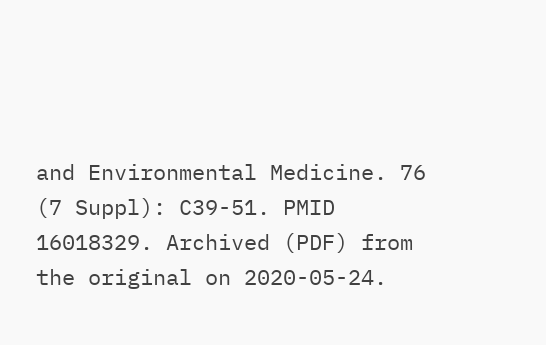and Environmental Medicine. 76 (7 Suppl): C39-51. PMID 16018329. Archived (PDF) from the original on 2020-05-24.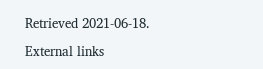Retrieved 2021-06-18.

External links